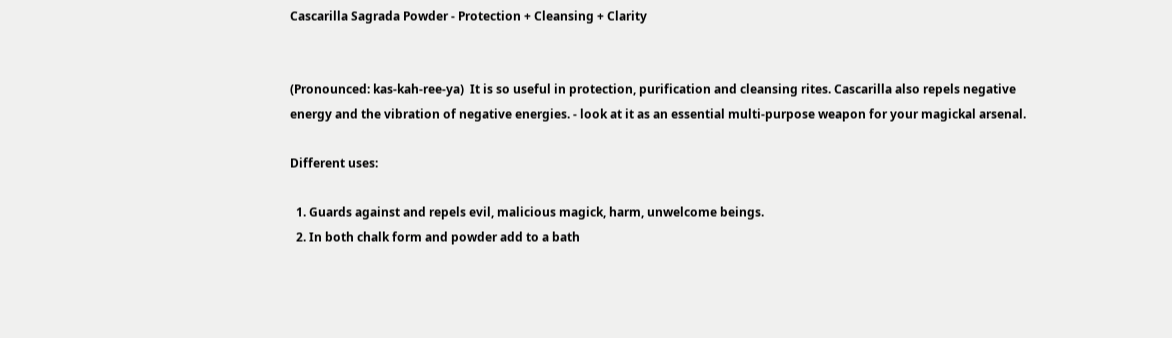Cascarilla Sagrada Powder - Protection + Cleansing + Clarity


(Pronounced: kas-kah-ree-ya)  It is so useful in protection, purification and cleansing rites. Cascarilla also repels negative energy and the vibration of negative energies. - look at it as an essential multi-purpose weapon for your magickal arsenal.

Different uses:

  1. Guards against and repels evil, malicious magick, harm, unwelcome beings.
  2. In both chalk form and powder add to a bath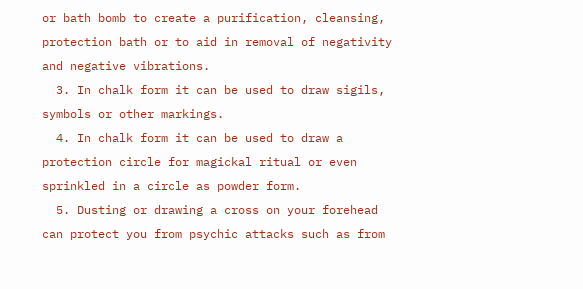or bath bomb to create a purification, cleansing, protection bath or to aid in removal of negativity and negative vibrations.
  3. In chalk form it can be used to draw sigils, symbols or other markings.
  4. In chalk form it can be used to draw a protection circle for magickal ritual or even sprinkled in a circle as powder form.
  5. Dusting or drawing a cross on your forehead can protect you from psychic attacks such as from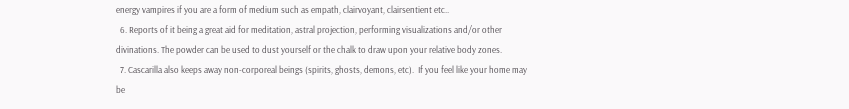energy vampires if you are a form of medium such as empath, clairvoyant, clairsentient etc..
  6. Reports of it being a great aid for meditation, astral projection, performing visualizations and/or other divinations. The powder can be used to dust yourself or the chalk to draw upon your relative body zones.
  7. Cascarilla also keeps away non-corporeal beings (spirits, ghosts, demons, etc).  If you feel like your home may be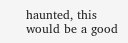haunted, this would be a good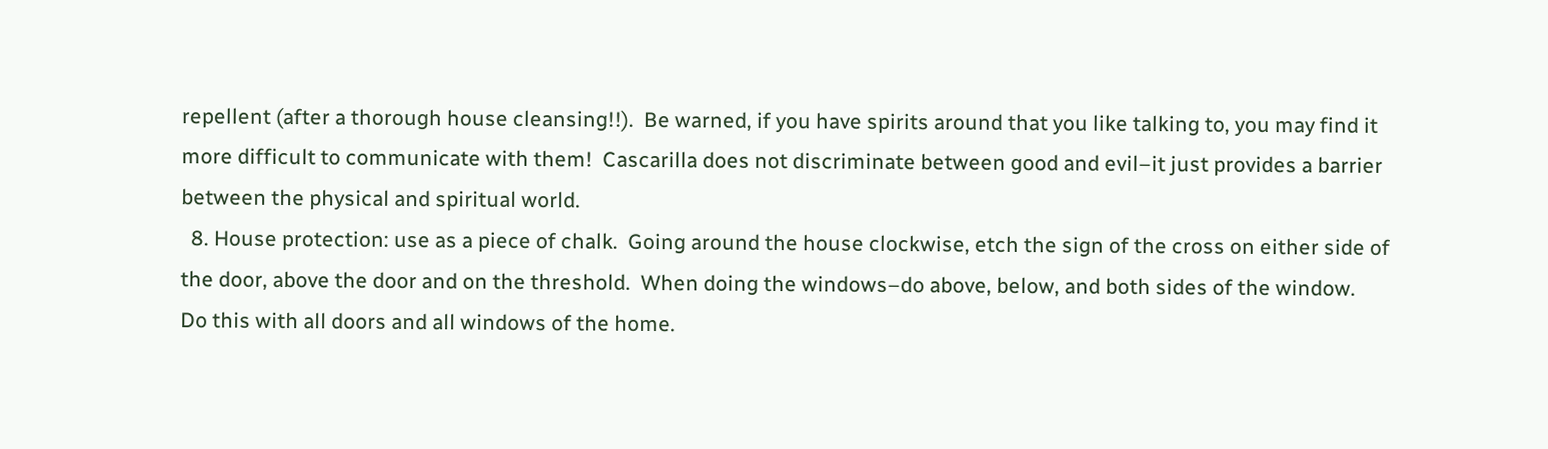repellent (after a thorough house cleansing!!).  Be warned, if you have spirits around that you like talking to, you may find it more difficult to communicate with them!  Cascarilla does not discriminate between good and evil–it just provides a barrier between the physical and spiritual world.
  8. House protection: use as a piece of chalk.  Going around the house clockwise, etch the sign of the cross on either side of the door, above the door and on the threshold.  When doing the windows–do above, below, and both sides of the window.  Do this with all doors and all windows of the home.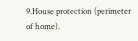9.House protection (perimeter of home).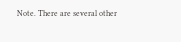Note. There are several other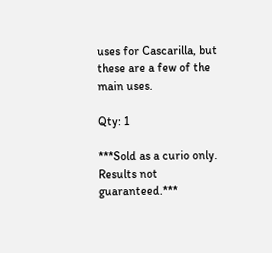uses for Cascarilla, but these are a few of the main uses.

Qty: 1

***Sold as a curio only.  Results not guaranteed.***